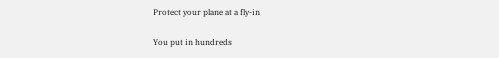Protect your plane at a fly-in

You put in hundreds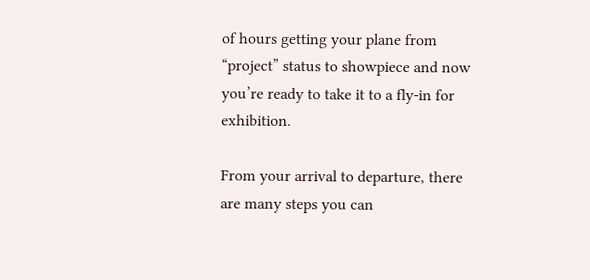of hours getting your plane from “project” status to showpiece and now you’re ready to take it to a fly-in for exhibition.

From your arrival to departure, there are many steps you can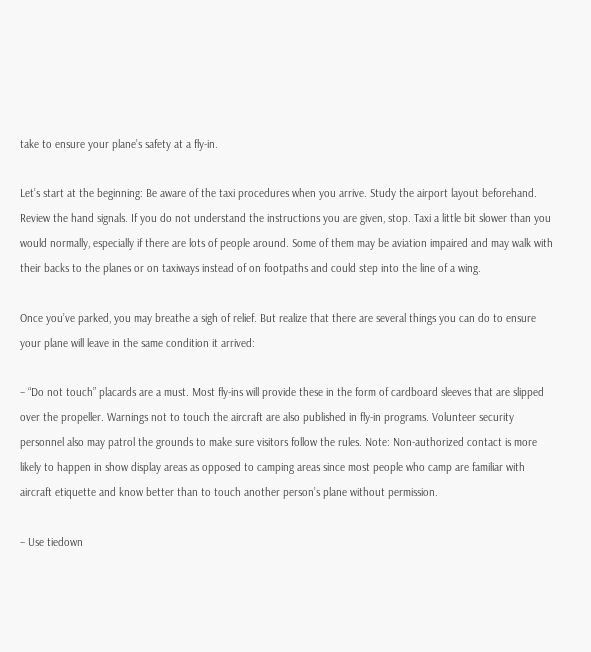take to ensure your plane’s safety at a fly-in.

Let’s start at the beginning: Be aware of the taxi procedures when you arrive. Study the airport layout beforehand. Review the hand signals. If you do not understand the instructions you are given, stop. Taxi a little bit slower than you would normally, especially if there are lots of people around. Some of them may be aviation impaired and may walk with their backs to the planes or on taxiways instead of on footpaths and could step into the line of a wing.

Once you’ve parked, you may breathe a sigh of relief. But realize that there are several things you can do to ensure your plane will leave in the same condition it arrived:

– “Do not touch” placards are a must. Most fly-ins will provide these in the form of cardboard sleeves that are slipped over the propeller. Warnings not to touch the aircraft are also published in fly-in programs. Volunteer security personnel also may patrol the grounds to make sure visitors follow the rules. Note: Non-authorized contact is more likely to happen in show display areas as opposed to camping areas since most people who camp are familiar with aircraft etiquette and know better than to touch another person’s plane without permission.

– Use tiedown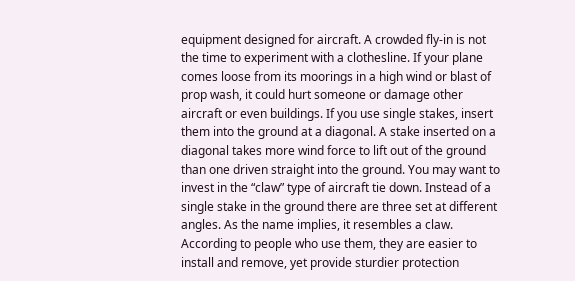equipment designed for aircraft. A crowded fly-in is not the time to experiment with a clothesline. If your plane comes loose from its moorings in a high wind or blast of prop wash, it could hurt someone or damage other aircraft or even buildings. If you use single stakes, insert them into the ground at a diagonal. A stake inserted on a diagonal takes more wind force to lift out of the ground than one driven straight into the ground. You may want to invest in the “claw” type of aircraft tie down. Instead of a single stake in the ground there are three set at different angles. As the name implies, it resembles a claw. According to people who use them, they are easier to install and remove, yet provide sturdier protection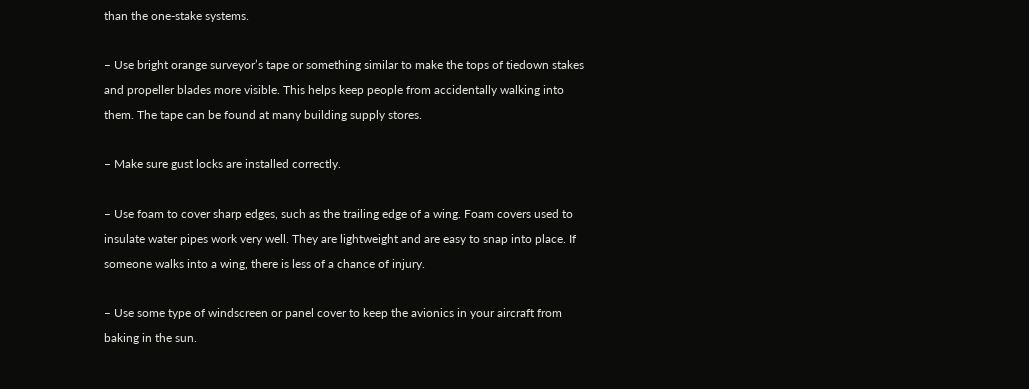than the one-stake systems.

– Use bright orange surveyor’s tape or something similar to make the tops of tiedown stakes and propeller blades more visible. This helps keep people from accidentally walking into them. The tape can be found at many building supply stores.

– Make sure gust locks are installed correctly.

– Use foam to cover sharp edges, such as the trailing edge of a wing. Foam covers used to insulate water pipes work very well. They are lightweight and are easy to snap into place. If someone walks into a wing, there is less of a chance of injury.

– Use some type of windscreen or panel cover to keep the avionics in your aircraft from baking in the sun.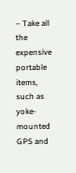– Take all the expensive portable items, such as yoke-mounted GPS and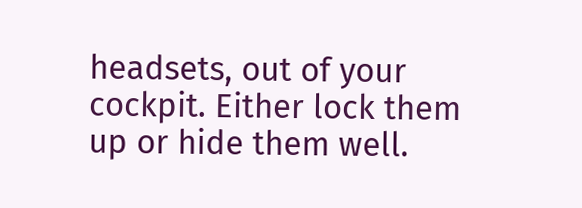headsets, out of your cockpit. Either lock them up or hide them well.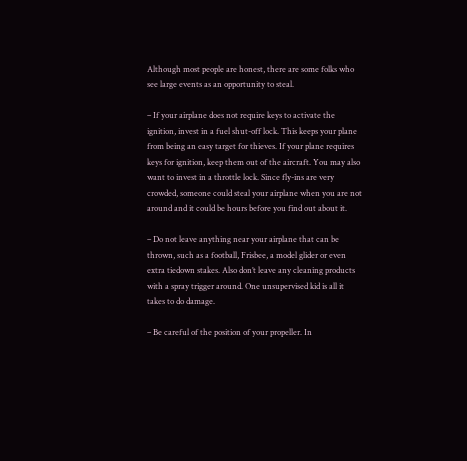Although most people are honest, there are some folks who see large events as an opportunity to steal.

– If your airplane does not require keys to activate the ignition, invest in a fuel shut-off lock. This keeps your plane from being an easy target for thieves. If your plane requires keys for ignition, keep them out of the aircraft. You may also want to invest in a throttle lock. Since fly-ins are very crowded, someone could steal your airplane when you are not around and it could be hours before you find out about it.

– Do not leave anything near your airplane that can be thrown, such as a football, Frisbee, a model glider or even extra tiedown stakes. Also don’t leave any cleaning products with a spray trigger around. One unsupervised kid is all it takes to do damage.

– Be careful of the position of your propeller. In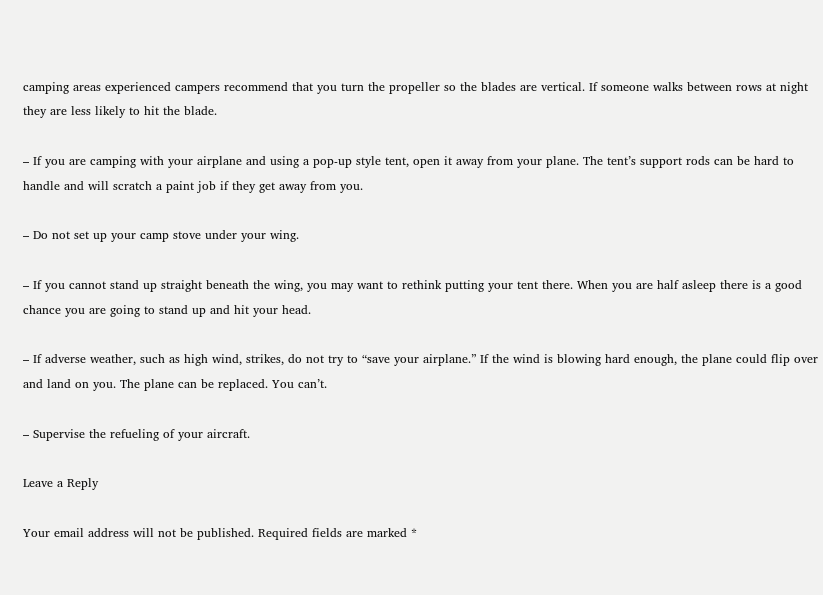camping areas experienced campers recommend that you turn the propeller so the blades are vertical. If someone walks between rows at night they are less likely to hit the blade.

– If you are camping with your airplane and using a pop-up style tent, open it away from your plane. The tent’s support rods can be hard to handle and will scratch a paint job if they get away from you.

– Do not set up your camp stove under your wing.

– If you cannot stand up straight beneath the wing, you may want to rethink putting your tent there. When you are half asleep there is a good chance you are going to stand up and hit your head.

– If adverse weather, such as high wind, strikes, do not try to “save your airplane.” If the wind is blowing hard enough, the plane could flip over and land on you. The plane can be replaced. You can’t.

– Supervise the refueling of your aircraft.

Leave a Reply

Your email address will not be published. Required fields are marked *